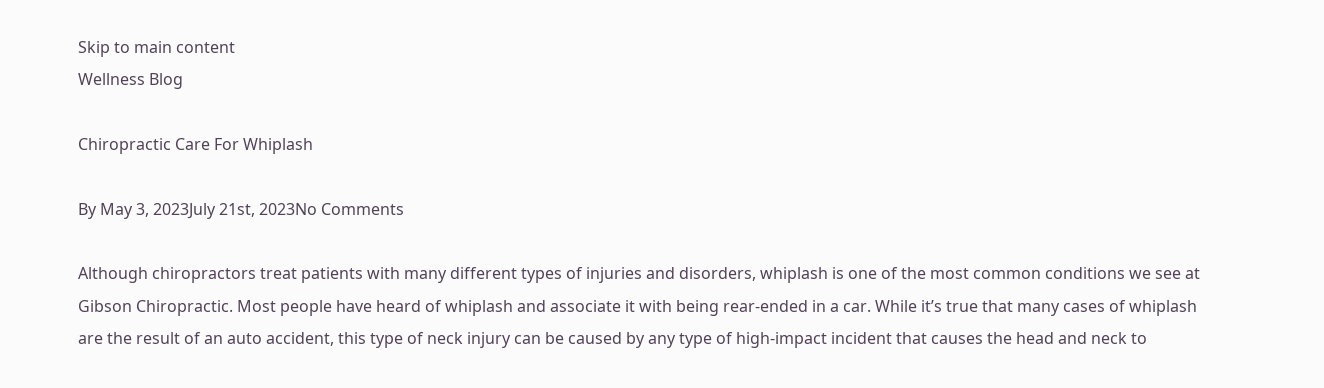Skip to main content
Wellness Blog

Chiropractic Care For Whiplash

By May 3, 2023July 21st, 2023No Comments

Although chiropractors treat patients with many different types of injuries and disorders, whiplash is one of the most common conditions we see at Gibson Chiropractic. Most people have heard of whiplash and associate it with being rear-ended in a car. While it’s true that many cases of whiplash are the result of an auto accident, this type of neck injury can be caused by any type of high-impact incident that causes the head and neck to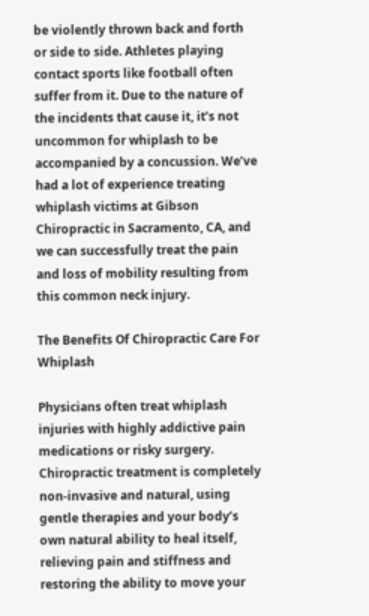be violently thrown back and forth or side to side. Athletes playing contact sports like football often suffer from it. Due to the nature of the incidents that cause it, it’s not uncommon for whiplash to be accompanied by a concussion. We’ve had a lot of experience treating whiplash victims at Gibson Chiropractic in Sacramento, CA, and we can successfully treat the pain and loss of mobility resulting from this common neck injury.

The Benefits Of Chiropractic Care For Whiplash

Physicians often treat whiplash injuries with highly addictive pain medications or risky surgery. Chiropractic treatment is completely non-invasive and natural, using gentle therapies and your body’s own natural ability to heal itself, relieving pain and stiffness and restoring the ability to move your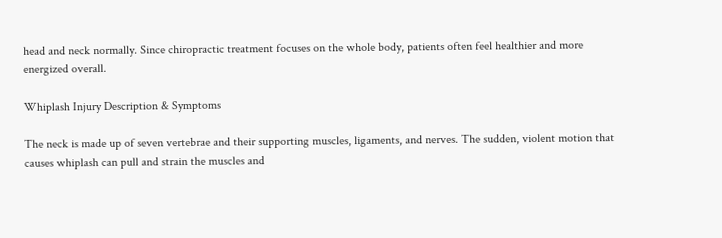head and neck normally. Since chiropractic treatment focuses on the whole body, patients often feel healthier and more energized overall.

Whiplash Injury Description & Symptoms

The neck is made up of seven vertebrae and their supporting muscles, ligaments, and nerves. The sudden, violent motion that causes whiplash can pull and strain the muscles and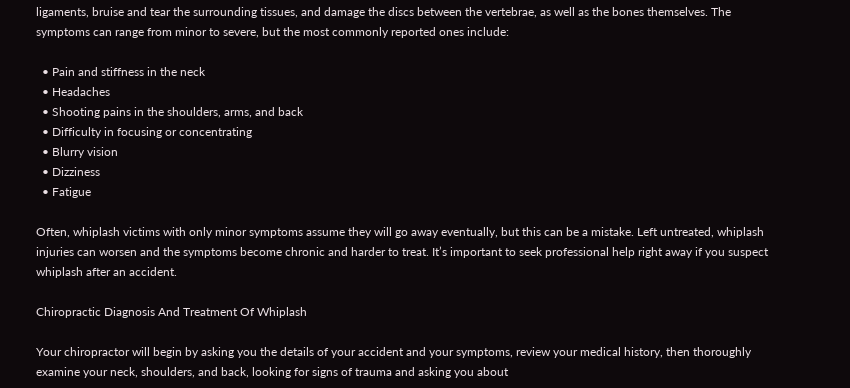ligaments, bruise and tear the surrounding tissues, and damage the discs between the vertebrae, as well as the bones themselves. The symptoms can range from minor to severe, but the most commonly reported ones include:

  • Pain and stiffness in the neck
  • Headaches
  • Shooting pains in the shoulders, arms, and back
  • Difficulty in focusing or concentrating
  • Blurry vision
  • Dizziness
  • Fatigue

Often, whiplash victims with only minor symptoms assume they will go away eventually, but this can be a mistake. Left untreated, whiplash injuries can worsen and the symptoms become chronic and harder to treat. It’s important to seek professional help right away if you suspect whiplash after an accident.

Chiropractic Diagnosis And Treatment Of Whiplash

Your chiropractor will begin by asking you the details of your accident and your symptoms, review your medical history, then thoroughly examine your neck, shoulders, and back, looking for signs of trauma and asking you about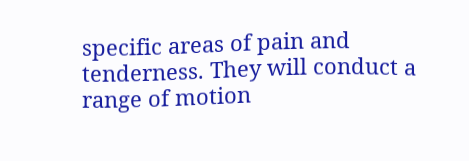specific areas of pain and tenderness. They will conduct a range of motion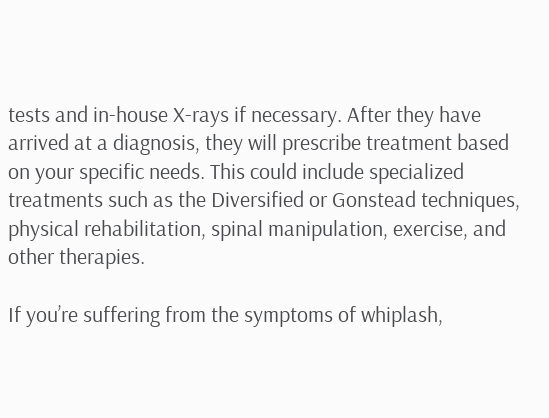tests and in-house X-rays if necessary. After they have arrived at a diagnosis, they will prescribe treatment based on your specific needs. This could include specialized treatments such as the Diversified or Gonstead techniques, physical rehabilitation, spinal manipulation, exercise, and other therapies.

If you’re suffering from the symptoms of whiplash,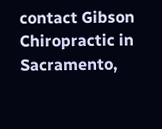contact Gibson Chiropractic in Sacramento,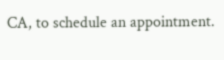CA, to schedule an appointment.